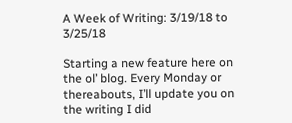A Week of Writing: 3/19/18 to 3/25/18

Starting a new feature here on the ol’ blog. Every Monday or thereabouts, I’ll update you on the writing I did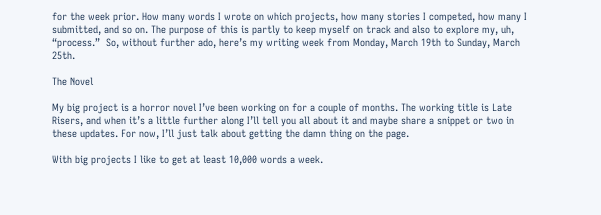for the week prior. How many words I wrote on which projects, how many stories I competed, how many I submitted, and so on. The purpose of this is partly to keep myself on track and also to explore my, uh, “process.”  So, without further ado, here’s my writing week from Monday, March 19th to Sunday, March 25th.

The Novel

My big project is a horror novel I’ve been working on for a couple of months. The working title is Late Risers, and when it’s a little further along I’ll tell you all about it and maybe share a snippet or two in these updates. For now, I’ll just talk about getting the damn thing on the page.

With big projects I like to get at least 10,000 words a week.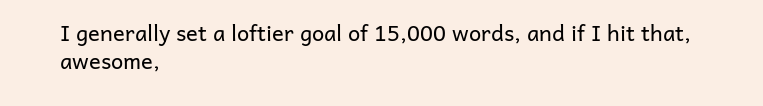I generally set a loftier goal of 15,000 words, and if I hit that, awesome,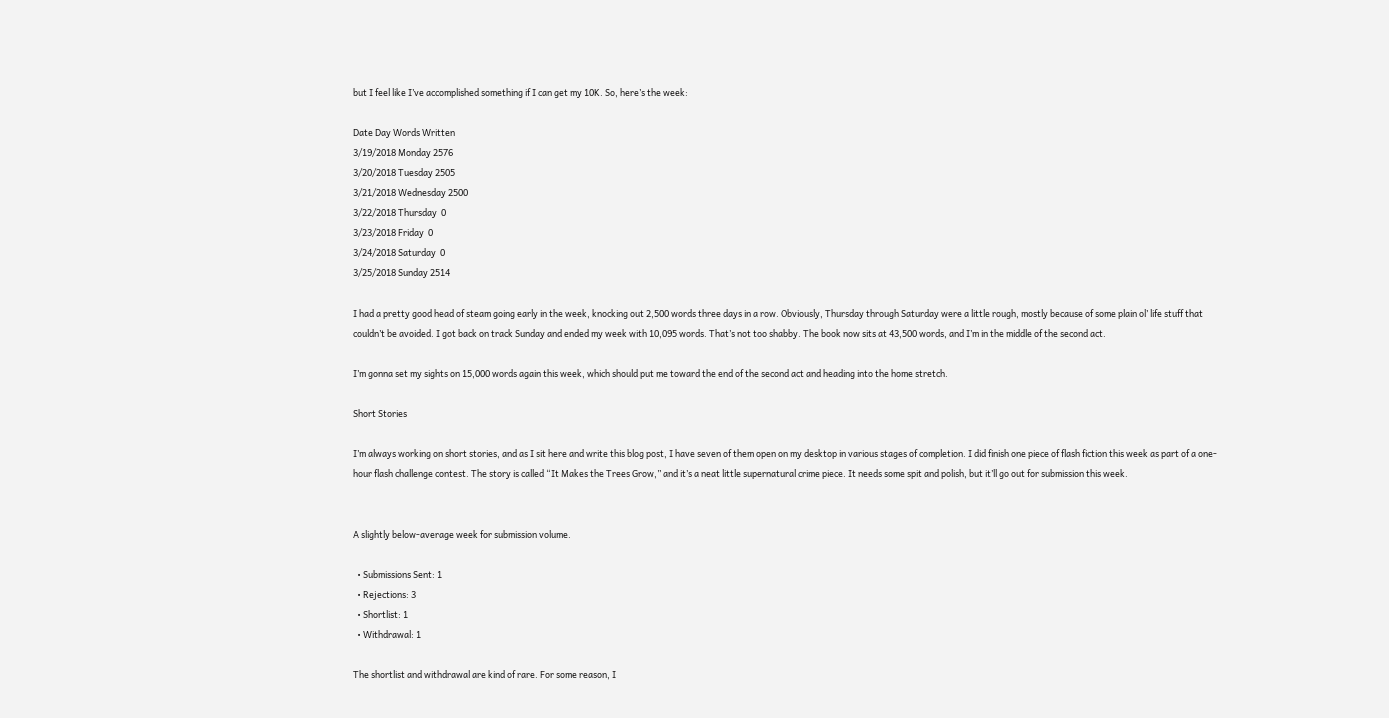but I feel like I’ve accomplished something if I can get my 10K. So, here’s the week:

Date Day Words Written
3/19/2018 Monday 2576
3/20/2018 Tuesday 2505
3/21/2018 Wednesday 2500
3/22/2018 Thursday  0
3/23/2018 Friday  0
3/24/2018 Saturday  0
3/25/2018 Sunday 2514

I had a pretty good head of steam going early in the week, knocking out 2,500 words three days in a row. Obviously, Thursday through Saturday were a little rough, mostly because of some plain ol’ life stuff that couldn’t be avoided. I got back on track Sunday and ended my week with 10,095 words. That’s not too shabby. The book now sits at 43,500 words, and I’m in the middle of the second act.

I’m gonna set my sights on 15,000 words again this week, which should put me toward the end of the second act and heading into the home stretch.

Short Stories

I’m always working on short stories, and as I sit here and write this blog post, I have seven of them open on my desktop in various stages of completion. I did finish one piece of flash fiction this week as part of a one-hour flash challenge contest. The story is called “It Makes the Trees Grow,” and it’s a neat little supernatural crime piece. It needs some spit and polish, but it’ll go out for submission this week.


A slightly below-average week for submission volume.

  • Submissions Sent: 1
  • Rejections: 3
  • Shortlist: 1
  • Withdrawal: 1

The shortlist and withdrawal are kind of rare. For some reason, I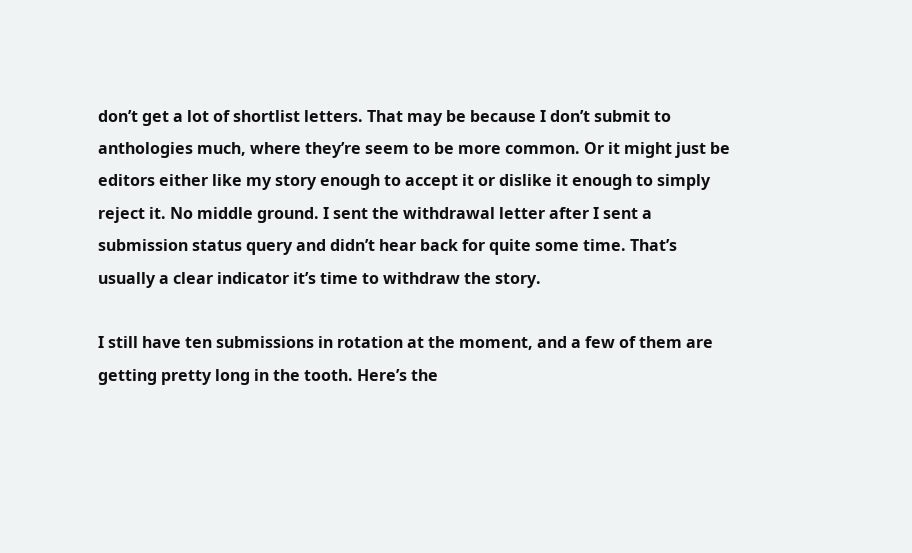don’t get a lot of shortlist letters. That may be because I don’t submit to anthologies much, where they’re seem to be more common. Or it might just be editors either like my story enough to accept it or dislike it enough to simply reject it. No middle ground. I sent the withdrawal letter after I sent a submission status query and didn’t hear back for quite some time. That’s usually a clear indicator it’s time to withdraw the story.

I still have ten submissions in rotation at the moment, and a few of them are getting pretty long in the tooth. Here’s the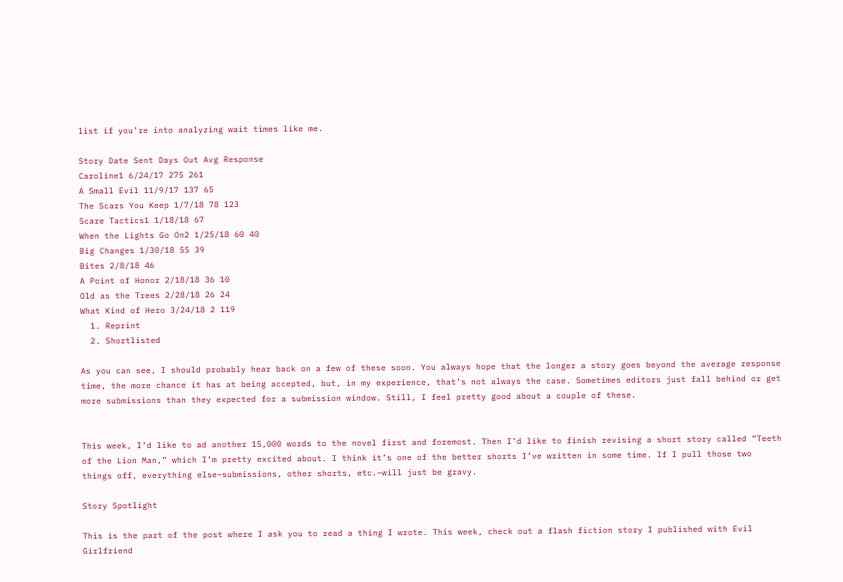list if you’re into analyzing wait times like me.

Story Date Sent Days Out Avg Response
Caroline1 6/24/17 275 261
A Small Evil 11/9/17 137 65
The Scars You Keep 1/7/18 78 123
Scare Tactics1 1/18/18 67
When the Lights Go On2 1/25/18 60 40
Big Changes 1/30/18 55 39
Bites 2/8/18 46
A Point of Honor 2/18/18 36 10
Old as the Trees 2/28/18 26 24
What Kind of Hero 3/24/18 2 119
  1. Reprint
  2. Shortlisted

As you can see, I should probably hear back on a few of these soon. You always hope that the longer a story goes beyond the average response time, the more chance it has at being accepted, but, in my experience, that’s not always the case. Sometimes editors just fall behind or get more submissions than they expected for a submission window. Still, I feel pretty good about a couple of these.


This week, I’d like to ad another 15,000 words to the novel first and foremost. Then I’d like to finish revising a short story called “Teeth of the Lion Man,” which I’m pretty excited about. I think it’s one of the better shorts I’ve written in some time. If I pull those two things off, everything else–submissions, other shorts, etc.–will just be gravy.

Story Spotlight

This is the part of the post where I ask you to read a thing I wrote. This week, check out a flash fiction story I published with Evil Girlfriend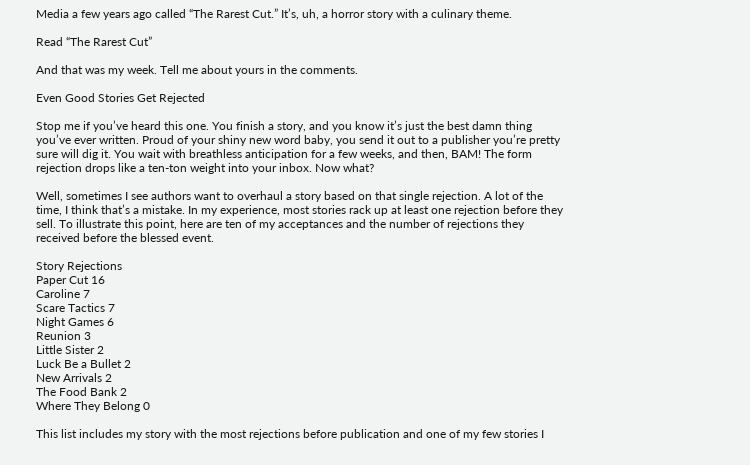Media a few years ago called “The Rarest Cut.” It’s, uh, a horror story with a culinary theme.

Read “The Rarest Cut”

And that was my week. Tell me about yours in the comments.

Even Good Stories Get Rejected

Stop me if you’ve heard this one. You finish a story, and you know it’s just the best damn thing you’ve ever written. Proud of your shiny new word baby, you send it out to a publisher you’re pretty sure will dig it. You wait with breathless anticipation for a few weeks, and then, BAM! The form rejection drops like a ten-ton weight into your inbox. Now what?

Well, sometimes I see authors want to overhaul a story based on that single rejection. A lot of the time, I think that’s a mistake. In my experience, most stories rack up at least one rejection before they sell. To illustrate this point, here are ten of my acceptances and the number of rejections they received before the blessed event.

Story Rejections
Paper Cut 16
Caroline 7
Scare Tactics 7
Night Games 6
Reunion 3
Little Sister 2
Luck Be a Bullet 2
New Arrivals 2
The Food Bank 2
Where They Belong 0

This list includes my story with the most rejections before publication and one of my few stories I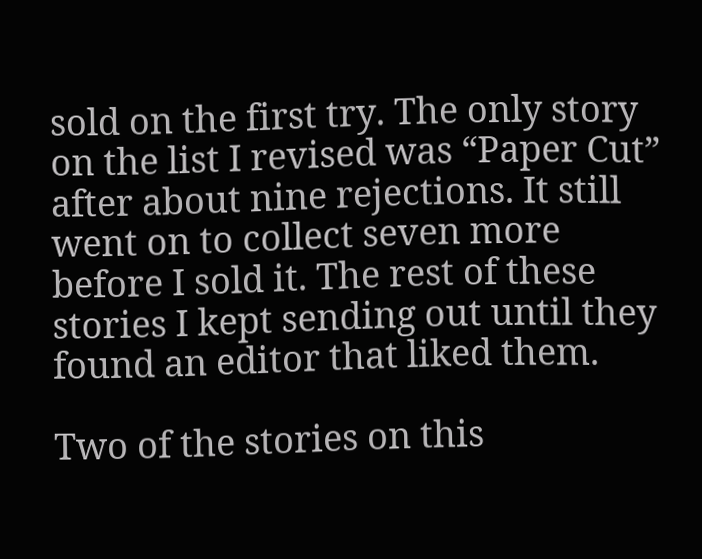sold on the first try. The only story on the list I revised was “Paper Cut” after about nine rejections. It still went on to collect seven more before I sold it. The rest of these stories I kept sending out until they found an editor that liked them.

Two of the stories on this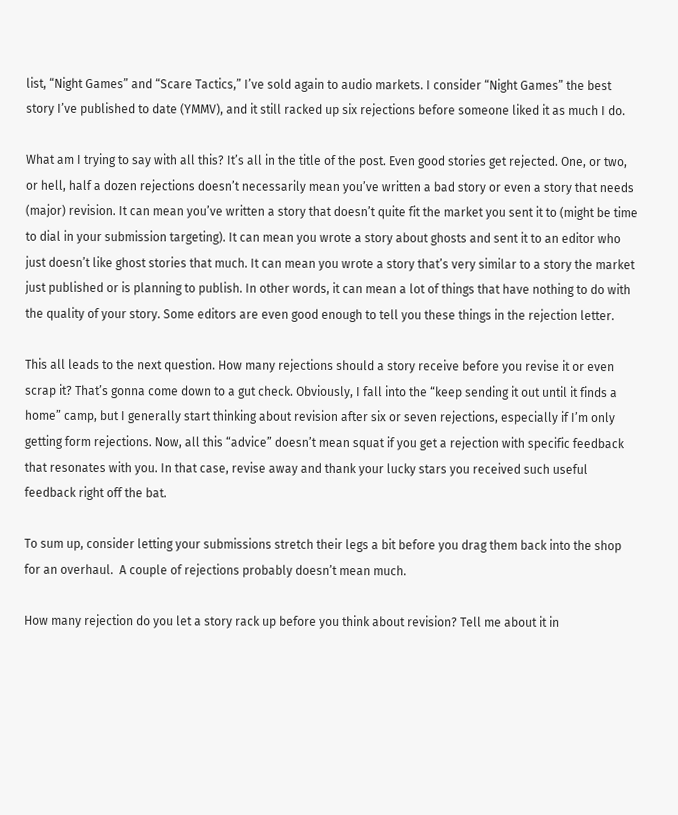list, “Night Games” and “Scare Tactics,” I’ve sold again to audio markets. I consider “Night Games” the best story I’ve published to date (YMMV), and it still racked up six rejections before someone liked it as much I do.

What am I trying to say with all this? It’s all in the title of the post. Even good stories get rejected. One, or two, or hell, half a dozen rejections doesn’t necessarily mean you’ve written a bad story or even a story that needs (major) revision. It can mean you’ve written a story that doesn’t quite fit the market you sent it to (might be time to dial in your submission targeting). It can mean you wrote a story about ghosts and sent it to an editor who just doesn’t like ghost stories that much. It can mean you wrote a story that’s very similar to a story the market just published or is planning to publish. In other words, it can mean a lot of things that have nothing to do with the quality of your story. Some editors are even good enough to tell you these things in the rejection letter.

This all leads to the next question. How many rejections should a story receive before you revise it or even scrap it? That’s gonna come down to a gut check. Obviously, I fall into the “keep sending it out until it finds a home” camp, but I generally start thinking about revision after six or seven rejections, especially if I’m only getting form rejections. Now, all this “advice” doesn’t mean squat if you get a rejection with specific feedback that resonates with you. In that case, revise away and thank your lucky stars you received such useful feedback right off the bat.

To sum up, consider letting your submissions stretch their legs a bit before you drag them back into the shop for an overhaul.  A couple of rejections probably doesn’t mean much.

How many rejection do you let a story rack up before you think about revision? Tell me about it in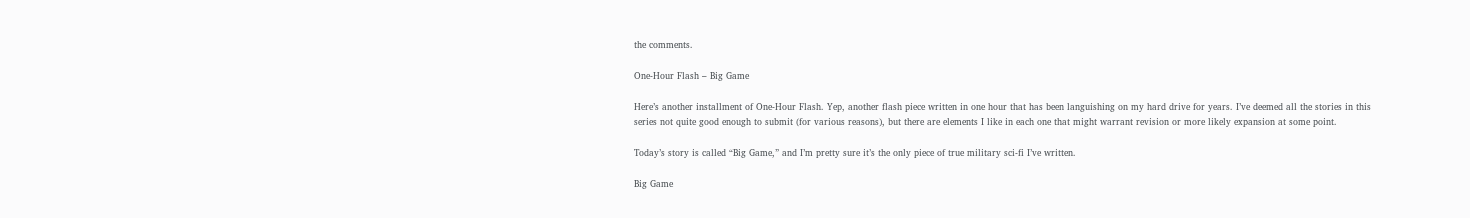the comments.

One-Hour Flash – Big Game

Here’s another installment of One-Hour Flash. Yep, another flash piece written in one hour that has been languishing on my hard drive for years. I’ve deemed all the stories in this series not quite good enough to submit (for various reasons), but there are elements I like in each one that might warrant revision or more likely expansion at some point.

Today’s story is called “Big Game,” and I’m pretty sure it’s the only piece of true military sci-fi I’ve written.

Big Game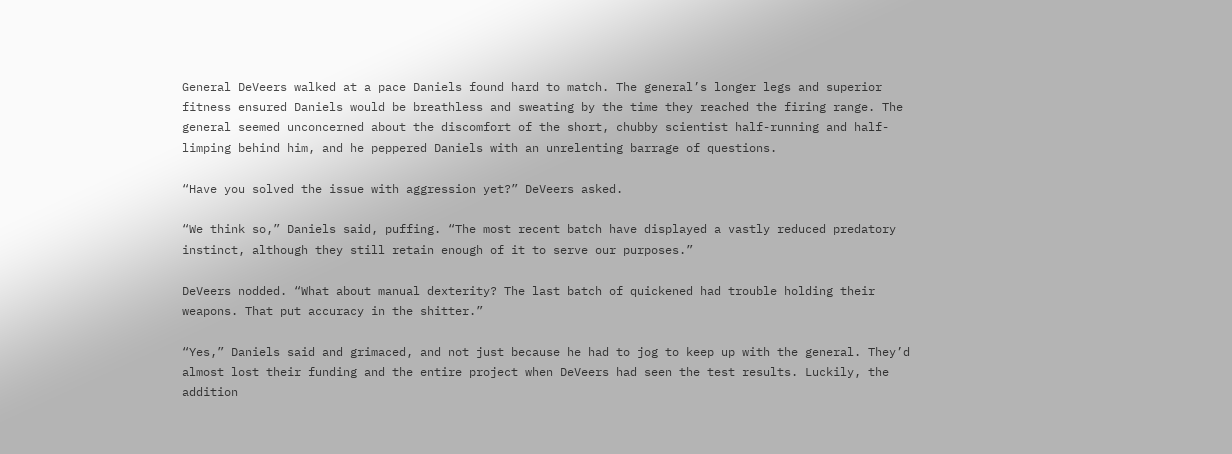General DeVeers walked at a pace Daniels found hard to match. The general’s longer legs and superior fitness ensured Daniels would be breathless and sweating by the time they reached the firing range. The general seemed unconcerned about the discomfort of the short, chubby scientist half-running and half-limping behind him, and he peppered Daniels with an unrelenting barrage of questions.

“Have you solved the issue with aggression yet?” DeVeers asked.

“We think so,” Daniels said, puffing. “The most recent batch have displayed a vastly reduced predatory instinct, although they still retain enough of it to serve our purposes.”

DeVeers nodded. “What about manual dexterity? The last batch of quickened had trouble holding their weapons. That put accuracy in the shitter.”

“Yes,” Daniels said and grimaced, and not just because he had to jog to keep up with the general. They’d almost lost their funding and the entire project when DeVeers had seen the test results. Luckily, the addition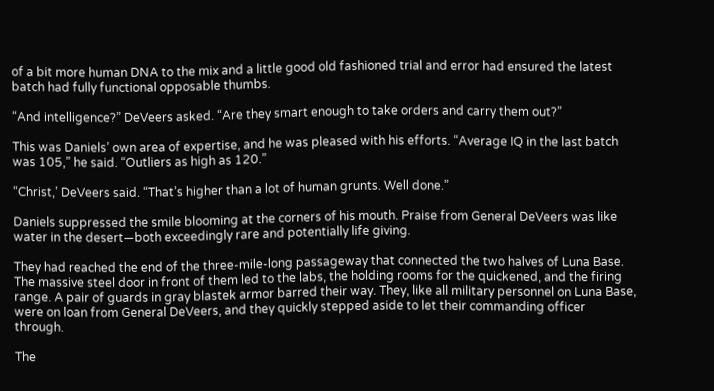of a bit more human DNA to the mix and a little good old fashioned trial and error had ensured the latest batch had fully functional opposable thumbs.

“And intelligence?” DeVeers asked. “Are they smart enough to take orders and carry them out?”

This was Daniels’ own area of expertise, and he was pleased with his efforts. “Average IQ in the last batch was 105,” he said. “Outliers as high as 120.”

“Christ,’ DeVeers said. “That’s higher than a lot of human grunts. Well done.”

Daniels suppressed the smile blooming at the corners of his mouth. Praise from General DeVeers was like water in the desert—both exceedingly rare and potentially life giving.

They had reached the end of the three-mile-long passageway that connected the two halves of Luna Base. The massive steel door in front of them led to the labs, the holding rooms for the quickened, and the firing range. A pair of guards in gray blastek armor barred their way. They, like all military personnel on Luna Base, were on loan from General DeVeers, and they quickly stepped aside to let their commanding officer through.

The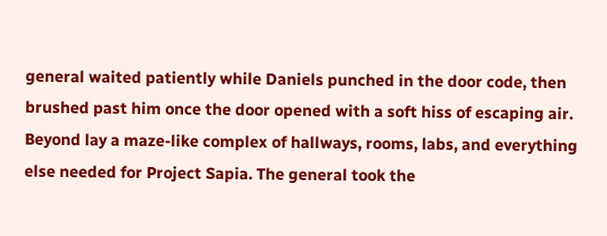general waited patiently while Daniels punched in the door code, then brushed past him once the door opened with a soft hiss of escaping air. Beyond lay a maze-like complex of hallways, rooms, labs, and everything else needed for Project Sapia. The general took the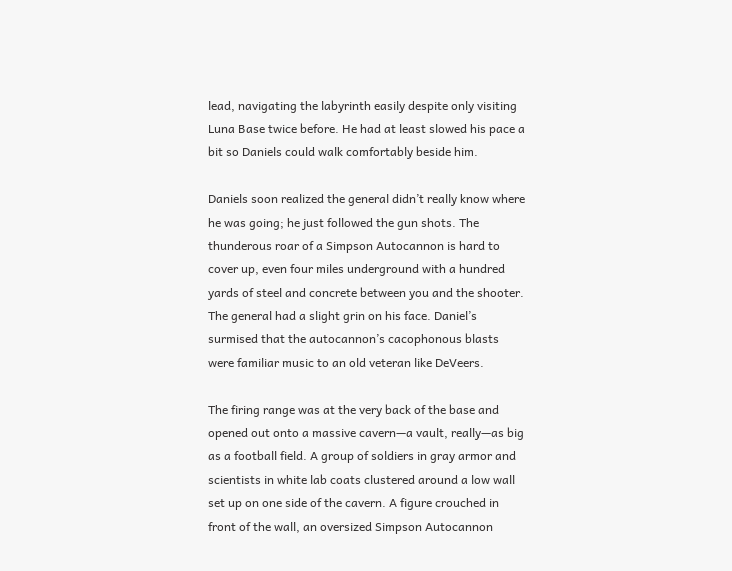lead, navigating the labyrinth easily despite only visiting Luna Base twice before. He had at least slowed his pace a bit so Daniels could walk comfortably beside him.

Daniels soon realized the general didn’t really know where he was going; he just followed the gun shots. The thunderous roar of a Simpson Autocannon is hard to cover up, even four miles underground with a hundred yards of steel and concrete between you and the shooter. The general had a slight grin on his face. Daniel’s surmised that the autocannon’s cacophonous blasts were familiar music to an old veteran like DeVeers.

The firing range was at the very back of the base and opened out onto a massive cavern—a vault, really—as big as a football field. A group of soldiers in gray armor and scientists in white lab coats clustered around a low wall set up on one side of the cavern. A figure crouched in front of the wall, an oversized Simpson Autocannon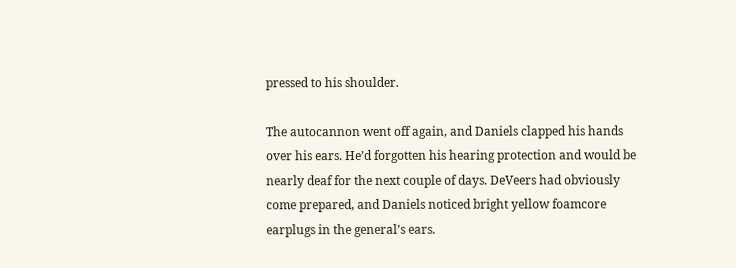pressed to his shoulder.

The autocannon went off again, and Daniels clapped his hands over his ears. He’d forgotten his hearing protection and would be nearly deaf for the next couple of days. DeVeers had obviously come prepared, and Daniels noticed bright yellow foamcore earplugs in the general’s ears.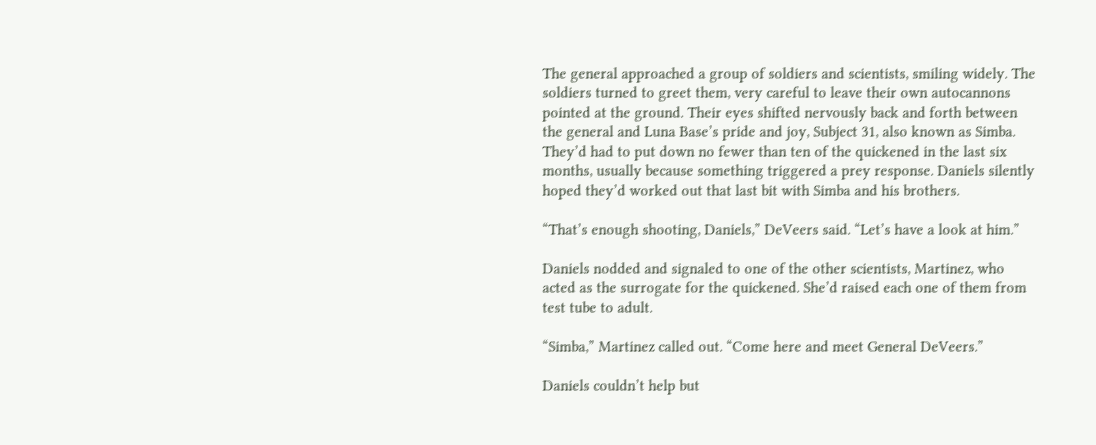The general approached a group of soldiers and scientists, smiling widely. The soldiers turned to greet them, very careful to leave their own autocannons pointed at the ground. Their eyes shifted nervously back and forth between the general and Luna Base’s pride and joy, Subject 31, also known as Simba. They’d had to put down no fewer than ten of the quickened in the last six months, usually because something triggered a prey response. Daniels silently hoped they’d worked out that last bit with Simba and his brothers.

“That’s enough shooting, Daniels,” DeVeers said. “Let’s have a look at him.”

Daniels nodded and signaled to one of the other scientists, Martinez, who acted as the surrogate for the quickened. She’d raised each one of them from test tube to adult.

“Simba,” Martinez called out. “Come here and meet General DeVeers.”

Daniels couldn’t help but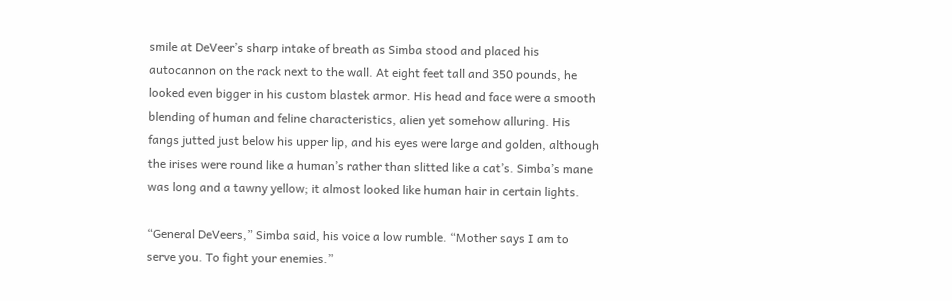smile at DeVeer’s sharp intake of breath as Simba stood and placed his autocannon on the rack next to the wall. At eight feet tall and 350 pounds, he looked even bigger in his custom blastek armor. His head and face were a smooth blending of human and feline characteristics, alien yet somehow alluring. His fangs jutted just below his upper lip, and his eyes were large and golden, although the irises were round like a human’s rather than slitted like a cat’s. Simba’s mane was long and a tawny yellow; it almost looked like human hair in certain lights.

“General DeVeers,” Simba said, his voice a low rumble. “Mother says I am to serve you. To fight your enemies.”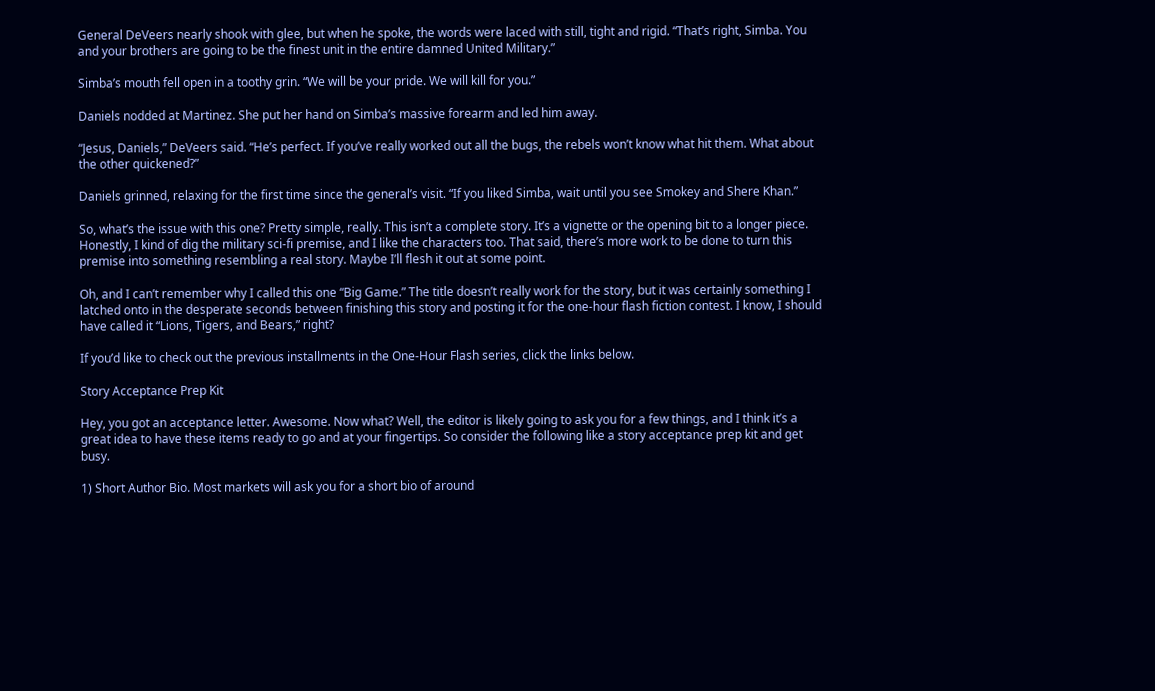General DeVeers nearly shook with glee, but when he spoke, the words were laced with still, tight and rigid. “That’s right, Simba. You and your brothers are going to be the finest unit in the entire damned United Military.”

Simba’s mouth fell open in a toothy grin. “We will be your pride. We will kill for you.”

Daniels nodded at Martinez. She put her hand on Simba’s massive forearm and led him away.

“Jesus, Daniels,” DeVeers said. “He’s perfect. If you’ve really worked out all the bugs, the rebels won’t know what hit them. What about the other quickened?”

Daniels grinned, relaxing for the first time since the general’s visit. “If you liked Simba, wait until you see Smokey and Shere Khan.”

So, what’s the issue with this one? Pretty simple, really. This isn’t a complete story. It’s a vignette or the opening bit to a longer piece. Honestly, I kind of dig the military sci-fi premise, and I like the characters too. That said, there’s more work to be done to turn this premise into something resembling a real story. Maybe I’ll flesh it out at some point.

Oh, and I can’t remember why I called this one “Big Game.” The title doesn’t really work for the story, but it was certainly something I latched onto in the desperate seconds between finishing this story and posting it for the one-hour flash fiction contest. I know, I should have called it “Lions, Tigers, and Bears,” right?

If you’d like to check out the previous installments in the One-Hour Flash series, click the links below.

Story Acceptance Prep Kit

Hey, you got an acceptance letter. Awesome. Now what? Well, the editor is likely going to ask you for a few things, and I think it’s a great idea to have these items ready to go and at your fingertips. So consider the following like a story acceptance prep kit and get busy.

1) Short Author Bio. Most markets will ask you for a short bio of around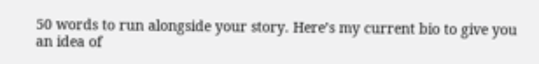50 words to run alongside your story. Here’s my current bio to give you an idea of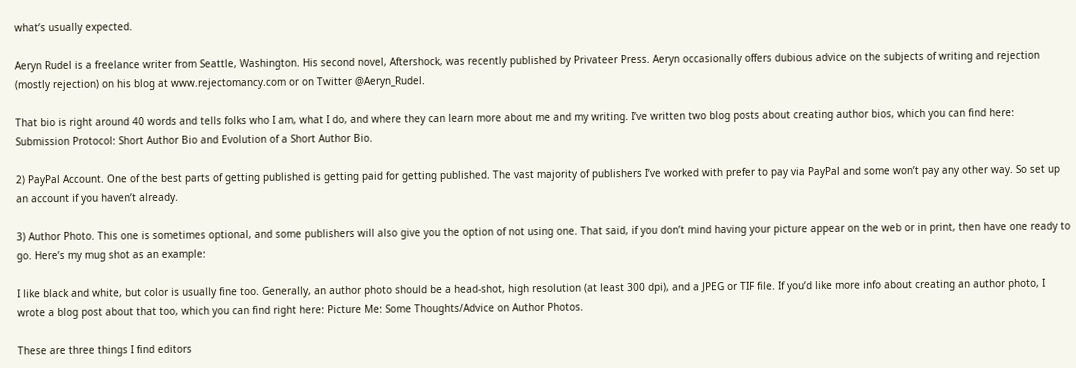what’s usually expected.

Aeryn Rudel is a freelance writer from Seattle, Washington. His second novel, Aftershock, was recently published by Privateer Press. Aeryn occasionally offers dubious advice on the subjects of writing and rejection (mostly rejection) on his blog at www.rejectomancy.com or on Twitter @Aeryn_Rudel.

That bio is right around 40 words and tells folks who I am, what I do, and where they can learn more about me and my writing. I’ve written two blog posts about creating author bios, which you can find here: Submission Protocol: Short Author Bio and Evolution of a Short Author Bio.

2) PayPal Account. One of the best parts of getting published is getting paid for getting published. The vast majority of publishers I’ve worked with prefer to pay via PayPal and some won’t pay any other way. So set up an account if you haven’t already.

3) Author Photo. This one is sometimes optional, and some publishers will also give you the option of not using one. That said, if you don’t mind having your picture appear on the web or in print, then have one ready to go. Here’s my mug shot as an example:

I like black and white, but color is usually fine too. Generally, an author photo should be a head-shot, high resolution (at least 300 dpi), and a JPEG or TIF file. If you’d like more info about creating an author photo, I wrote a blog post about that too, which you can find right here: Picture Me: Some Thoughts/Advice on Author Photos.

These are three things I find editors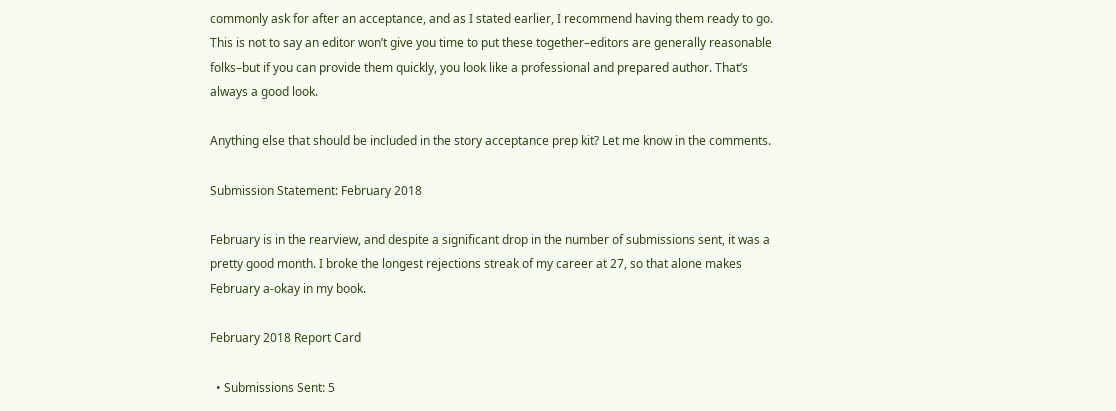commonly ask for after an acceptance, and as I stated earlier, I recommend having them ready to go. This is not to say an editor won’t give you time to put these together–editors are generally reasonable folks–but if you can provide them quickly, you look like a professional and prepared author. That’s always a good look.

Anything else that should be included in the story acceptance prep kit? Let me know in the comments.

Submission Statement: February 2018

February is in the rearview, and despite a significant drop in the number of submissions sent, it was a pretty good month. I broke the longest rejections streak of my career at 27, so that alone makes February a-okay in my book.

February 2018 Report Card

  • Submissions Sent: 5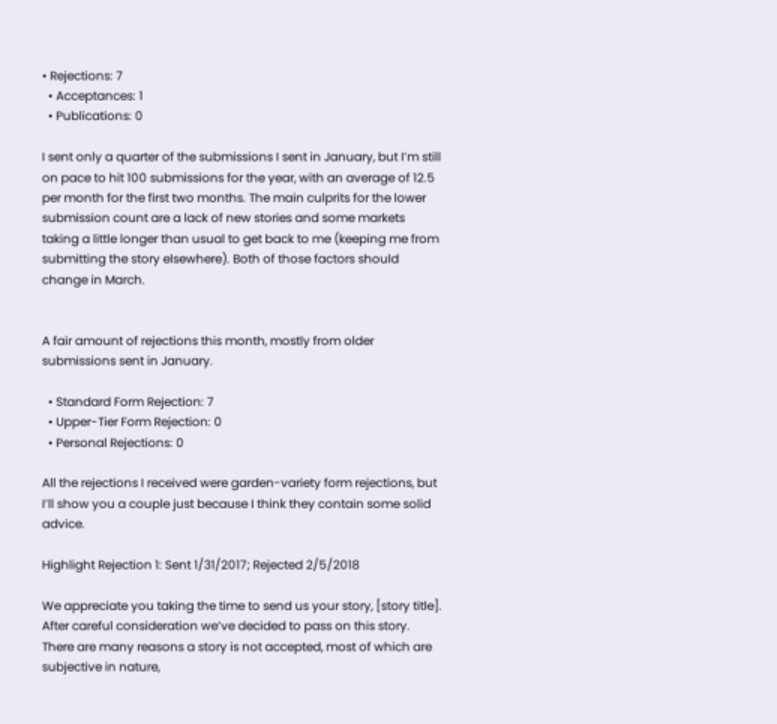• Rejections: 7
  • Acceptances: 1
  • Publications: 0

I sent only a quarter of the submissions I sent in January, but I’m still on pace to hit 100 submissions for the year, with an average of 12.5 per month for the first two months. The main culprits for the lower submission count are a lack of new stories and some markets taking a little longer than usual to get back to me (keeping me from submitting the story elsewhere). Both of those factors should change in March.


A fair amount of rejections this month, mostly from older submissions sent in January.

  • Standard Form Rejection: 7
  • Upper-Tier Form Rejection: 0
  • Personal Rejections: 0

All the rejections I received were garden-variety form rejections, but I’ll show you a couple just because I think they contain some solid advice.

Highlight Rejection 1: Sent 1/31/2017; Rejected 2/5/2018

We appreciate you taking the time to send us your story, [story title]. After careful consideration we’ve decided to pass on this story. There are many reasons a story is not accepted, most of which are subjective in nature,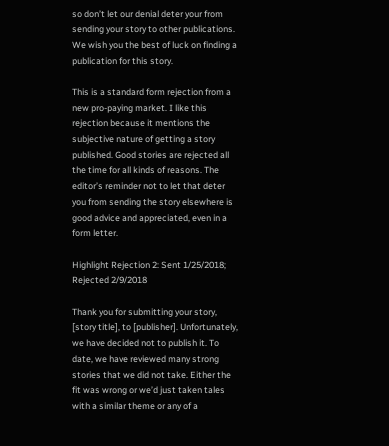so don’t let our denial deter your from sending your story to other publications. We wish you the best of luck on finding a publication for this story.

This is a standard form rejection from a new pro-paying market. I like this rejection because it mentions the subjective nature of getting a story published. Good stories are rejected all the time for all kinds of reasons. The editor’s reminder not to let that deter you from sending the story elsewhere is good advice and appreciated, even in a form letter.

Highlight Rejection 2: Sent 1/25/2018; Rejected 2/9/2018

Thank you for submitting your story, [story title], to [publisher]. Unfortunately, we have decided not to publish it. To date, we have reviewed many strong stories that we did not take. Either the fit was wrong or we’d just taken tales with a similar theme or any of a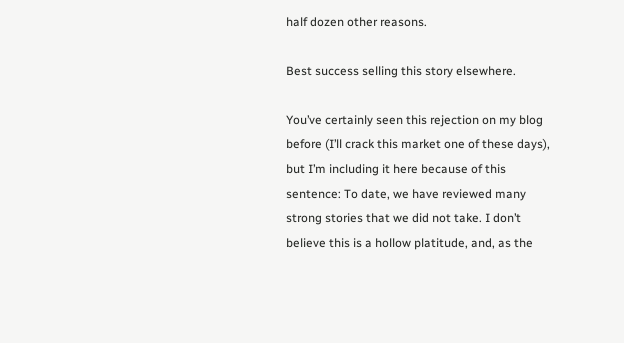half dozen other reasons.

Best success selling this story elsewhere.

You’ve certainly seen this rejection on my blog before (I’ll crack this market one of these days), but I’m including it here because of this sentence: To date, we have reviewed many strong stories that we did not take. I don’t believe this is a hollow platitude, and, as the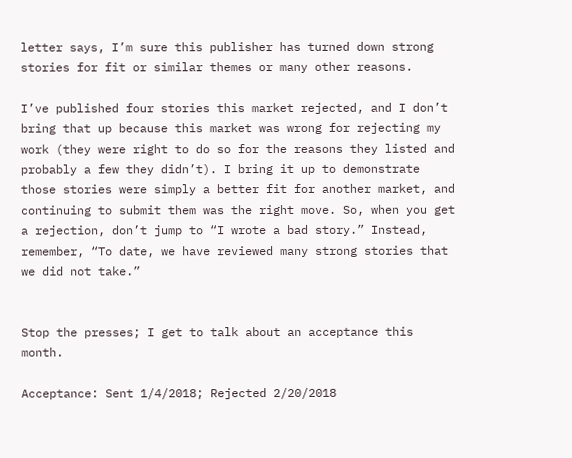letter says, I’m sure this publisher has turned down strong stories for fit or similar themes or many other reasons.

I’ve published four stories this market rejected, and I don’t bring that up because this market was wrong for rejecting my work (they were right to do so for the reasons they listed and probably a few they didn’t). I bring it up to demonstrate those stories were simply a better fit for another market, and continuing to submit them was the right move. So, when you get a rejection, don’t jump to “I wrote a bad story.” Instead, remember, “To date, we have reviewed many strong stories that we did not take.”


Stop the presses; I get to talk about an acceptance this month.

Acceptance: Sent 1/4/2018; Rejected 2/20/2018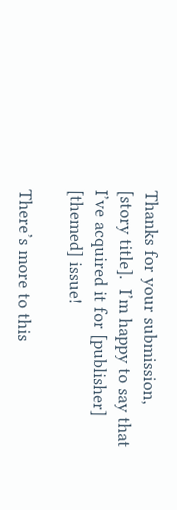Thanks for your submission, [story title].  I’m happy to say that I’ve acquired it for [publisher] [themed] issue!

There’s more to this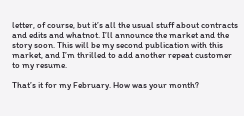letter, of course, but it’s all the usual stuff about contracts and edits and whatnot. I’ll announce the market and the story soon. This will be my second publication with this market, and I’m thrilled to add another repeat customer to my resume.

That’s it for my February. How was your month?